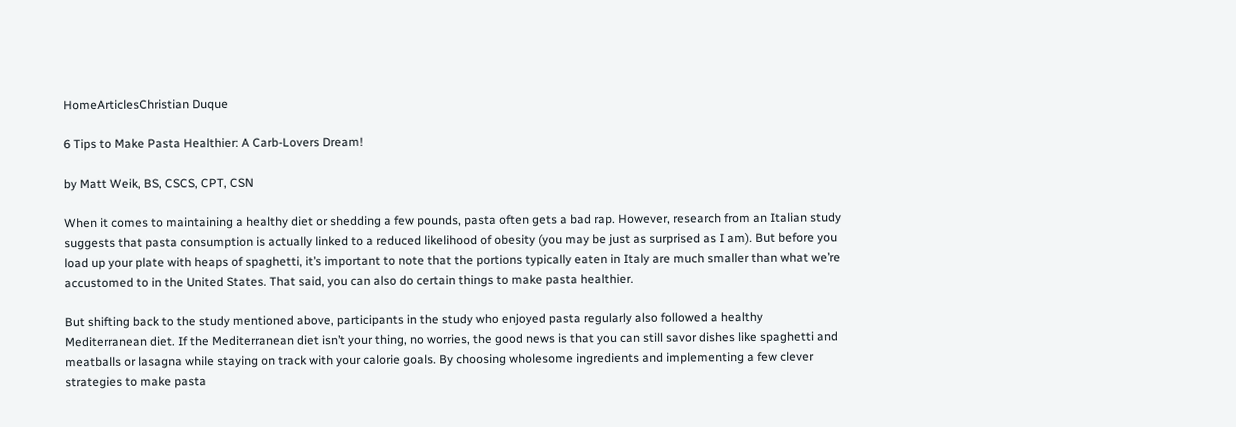HomeArticlesChristian Duque

6 Tips to Make Pasta Healthier: A Carb-Lovers Dream!

by Matt Weik, BS, CSCS, CPT, CSN

When it comes to maintaining a healthy diet or shedding a few pounds, pasta often gets a bad rap. However, research from an Italian study suggests that pasta consumption is actually linked to a reduced likelihood of obesity (you may be just as surprised as I am). But before you load up your plate with heaps of spaghetti, it’s important to note that the portions typically eaten in Italy are much smaller than what we’re accustomed to in the United States. That said, you can also do certain things to make pasta healthier.

But shifting back to the study mentioned above, participants in the study who enjoyed pasta regularly also followed a healthy Mediterranean diet. If the Mediterranean diet isn’t your thing, no worries, the good news is that you can still savor dishes like spaghetti and meatballs or lasagna while staying on track with your calorie goals. By choosing wholesome ingredients and implementing a few clever strategies to make pasta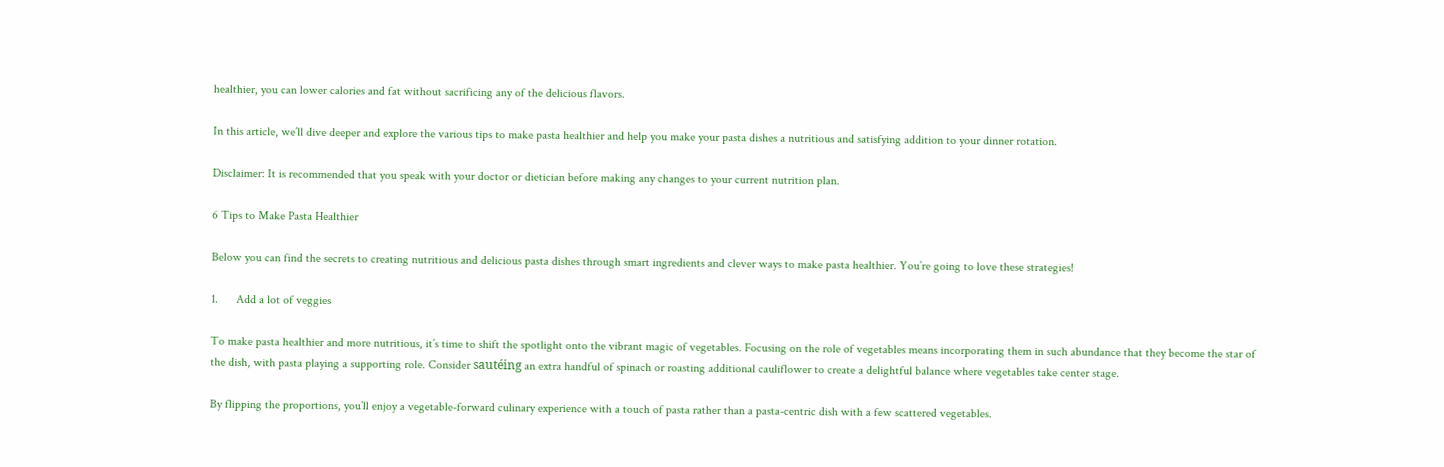healthier, you can lower calories and fat without sacrificing any of the delicious flavors.

In this article, we’ll dive deeper and explore the various tips to make pasta healthier and help you make your pasta dishes a nutritious and satisfying addition to your dinner rotation.

Disclaimer: It is recommended that you speak with your doctor or dietician before making any changes to your current nutrition plan.

6 Tips to Make Pasta Healthier

Below you can find the secrets to creating nutritious and delicious pasta dishes through smart ingredients and clever ways to make pasta healthier. You’re going to love these strategies!

1.      Add a lot of veggies

To make pasta healthier and more nutritious, it’s time to shift the spotlight onto the vibrant magic of vegetables. Focusing on the role of vegetables means incorporating them in such abundance that they become the star of the dish, with pasta playing a supporting role. Consider sautéing an extra handful of spinach or roasting additional cauliflower to create a delightful balance where vegetables take center stage.

By flipping the proportions, you’ll enjoy a vegetable-forward culinary experience with a touch of pasta rather than a pasta-centric dish with a few scattered vegetables.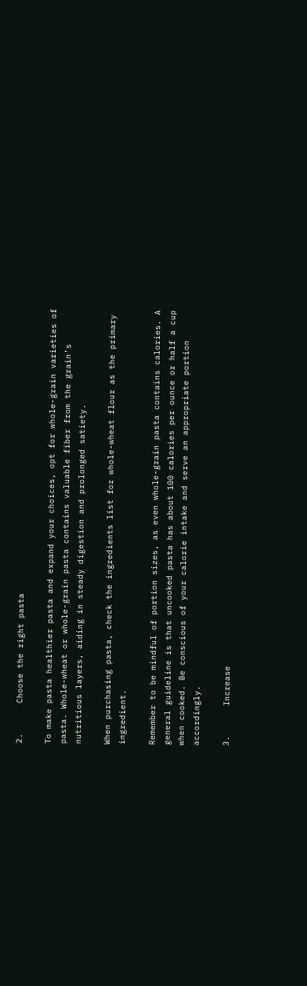2.      Choose the right pasta

To make pasta healthier pasta and expand your choices, opt for whole-grain varieties of pasta. Whole-wheat or whole-grain pasta contains valuable fiber from the grain’s nutritious layers, aiding in steady digestion and prolonged satiety.

When purchasing pasta, check the ingredients list for whole-wheat flour as the primary ingredient.

Remember to be mindful of portion sizes, as even whole-grain pasta contains calories. A general guideline is that uncooked pasta has about 100 calories per ounce or half a cup when cooked. Be conscious of your calorie intake and serve an appropriate portion accordingly.

3.      Increase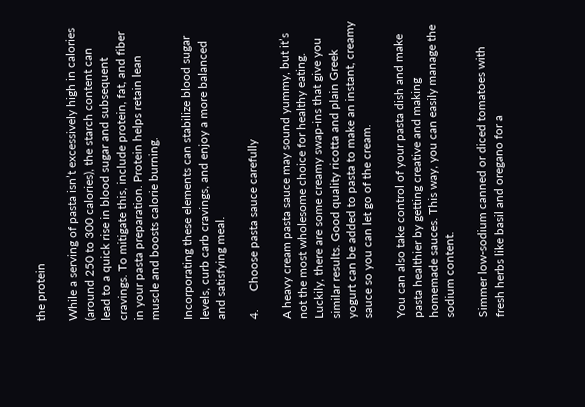the protein

While a serving of pasta isn’t excessively high in calories (around 250 to 300 calories), the starch content can lead to a quick rise in blood sugar and subsequent cravings. To mitigate this, include protein, fat, and fiber in your pasta preparation. Protein helps retain lean muscle and boosts calorie burning.

Incorporating these elements can stabilize blood sugar levels, curb carb cravings, and enjoy a more balanced and satisfying meal.

4.      Choose pasta sauce carefully

A heavy cream pasta sauce may sound yummy, but it’s not the most wholesome choice for healthy eating. Luckily, there are some creamy swap-ins that give you similar results. Good quality ricotta and plain Greek yogurt can be added to pasta to make an instant, creamy sauce so you can let go of the cream.

You can also take control of your pasta dish and make pasta healthier by getting creative and making homemade sauces. This way, you can easily manage the sodium content.

Simmer low-sodium canned or diced tomatoes with fresh herbs like basil and oregano for a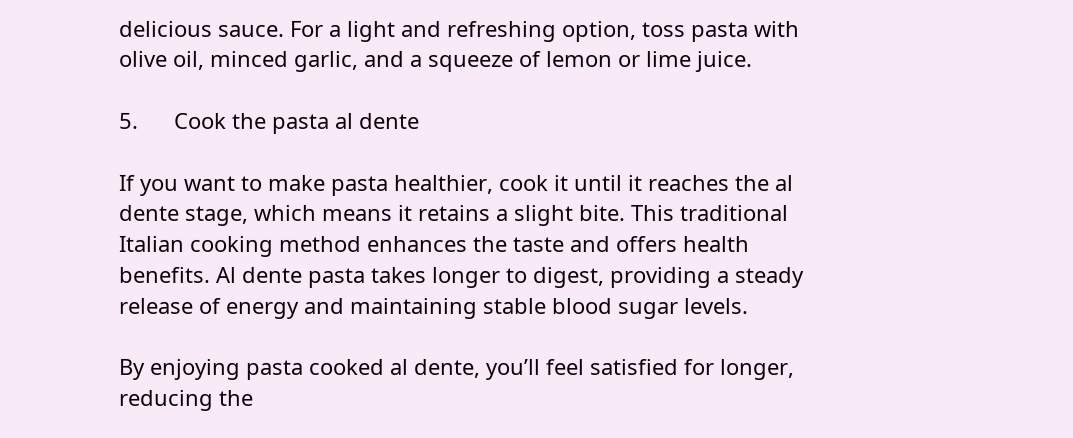delicious sauce. For a light and refreshing option, toss pasta with olive oil, minced garlic, and a squeeze of lemon or lime juice.

5.      Cook the pasta al dente

If you want to make pasta healthier, cook it until it reaches the al dente stage, which means it retains a slight bite. This traditional Italian cooking method enhances the taste and offers health benefits. Al dente pasta takes longer to digest, providing a steady release of energy and maintaining stable blood sugar levels.

By enjoying pasta cooked al dente, you’ll feel satisfied for longer, reducing the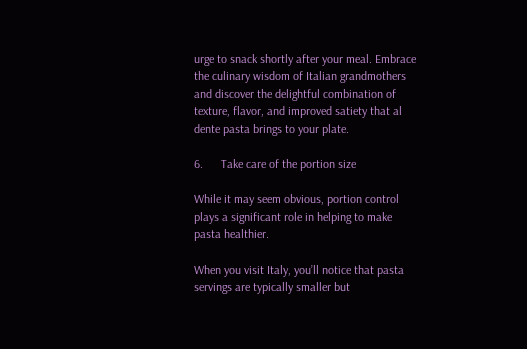urge to snack shortly after your meal. Embrace the culinary wisdom of Italian grandmothers and discover the delightful combination of texture, flavor, and improved satiety that al dente pasta brings to your plate.

6.      Take care of the portion size

While it may seem obvious, portion control plays a significant role in helping to make pasta healthier.

When you visit Italy, you’ll notice that pasta servings are typically smaller but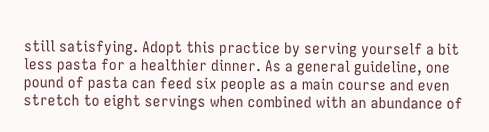still satisfying. Adopt this practice by serving yourself a bit less pasta for a healthier dinner. As a general guideline, one pound of pasta can feed six people as a main course and even stretch to eight servings when combined with an abundance of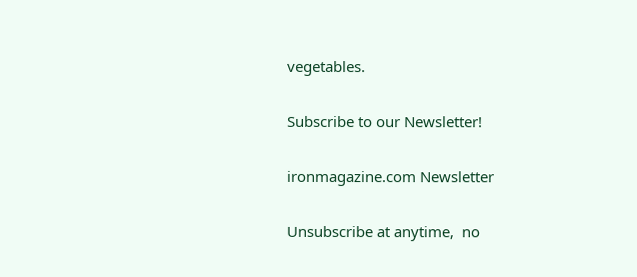vegetables.

Subscribe to our Newsletter!

ironmagazine.com Newsletter

Unsubscribe at anytime,  no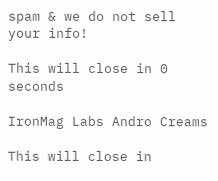spam & we do not sell your info!

This will close in 0 seconds

IronMag Labs Andro Creams

This will close in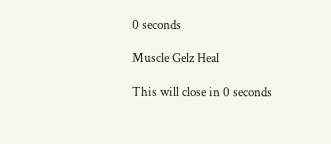0 seconds

Muscle Gelz Heal

This will close in 0 seconds